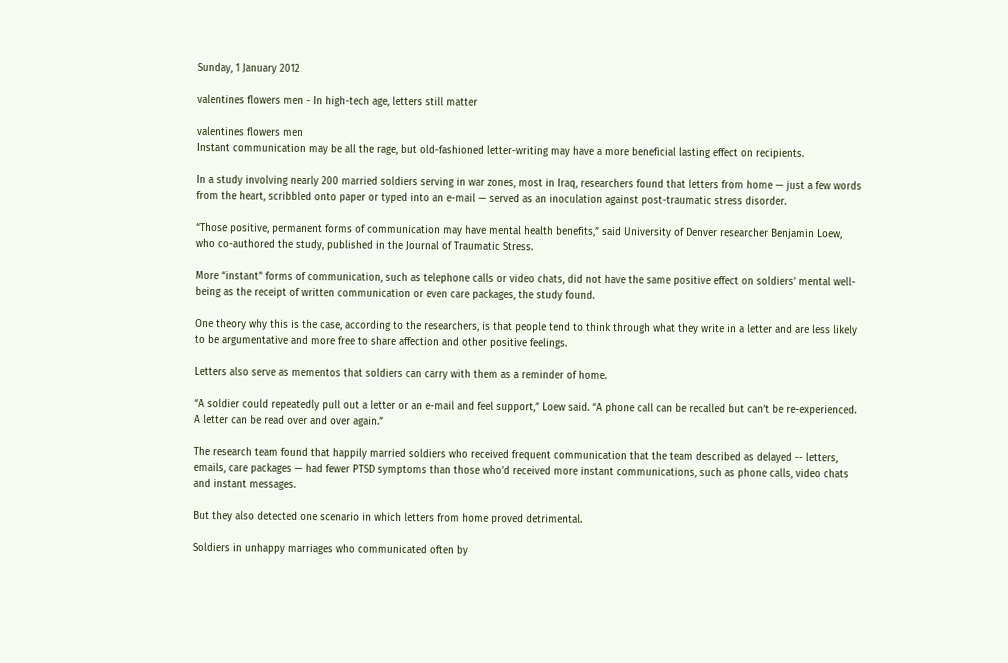Sunday, 1 January 2012

valentines flowers men - In high-tech age, letters still matter

valentines flowers men
Instant communication may be all the rage, but old-fashioned letter-writing may have a more beneficial lasting effect on recipients.

In a study involving nearly 200 married soldiers serving in war zones, most in Iraq, researchers found that letters from home — just a few words from the heart, scribbled onto paper or typed into an e-mail — served as an inoculation against post-traumatic stress disorder.

“Those positive, permanent forms of communication may have mental health benefits,” said University of Denver researcher Benjamin Loew, who co-authored the study, published in the Journal of Traumatic Stress.

More “instant” forms of communication, such as telephone calls or video chats, did not have the same positive effect on soldiers’ mental well-being as the receipt of written communication or even care packages, the study found.

One theory why this is the case, according to the researchers, is that people tend to think through what they write in a letter and are less likely to be argumentative and more free to share affection and other positive feelings.

Letters also serve as mementos that soldiers can carry with them as a reminder of home.

“A soldier could repeatedly pull out a letter or an e-mail and feel support,” Loew said. “A phone call can be recalled but can’t be re-experienced. A letter can be read over and over again.”

The research team found that happily married soldiers who received frequent communication that the team described as delayed -- letters, emails, care packages — had fewer PTSD symptoms than those who’d received more instant communications, such as phone calls, video chats and instant messages.

But they also detected one scenario in which letters from home proved detrimental.

Soldiers in unhappy marriages who communicated often by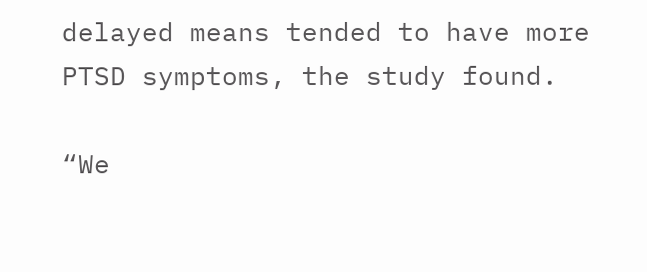delayed means tended to have more PTSD symptoms, the study found.

“We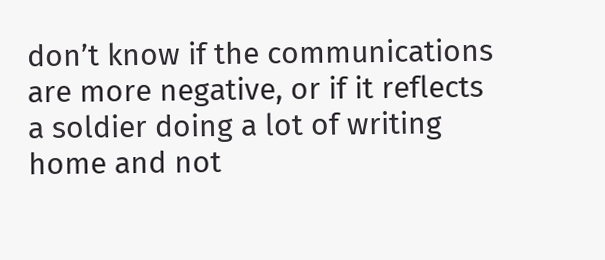don’t know if the communications are more negative, or if it reflects a soldier doing a lot of writing home and not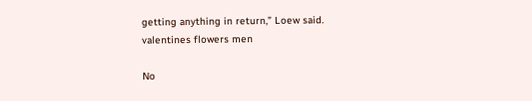getting anything in return,” Loew said.
valentines flowers men

No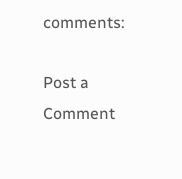comments:

Post a Comment